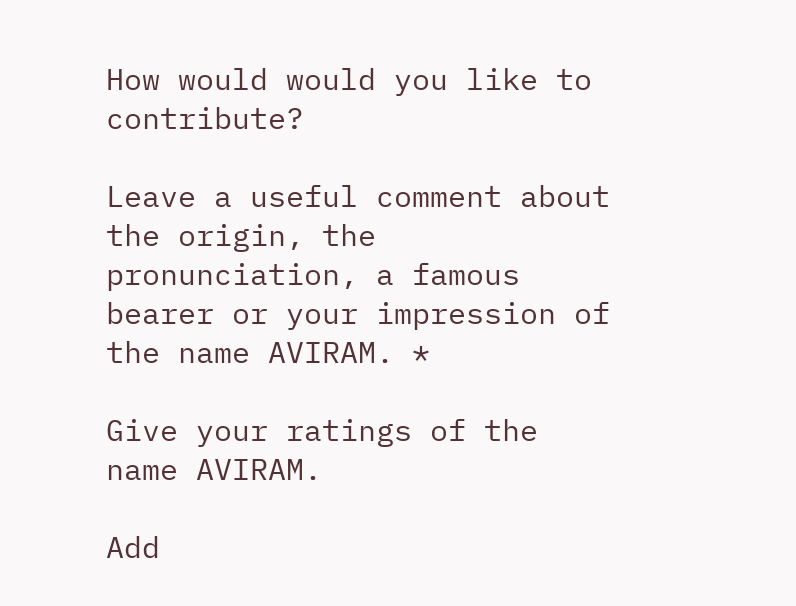How would would you like to contribute?

Leave a useful comment about the origin, the pronunciation, a famous bearer or your impression of the name AVIRAM. *

Give your ratings of the name AVIRAM.

Add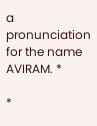a pronunciation for the name AVIRAM. *

*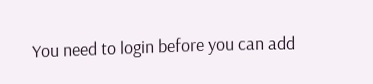You need to login before you can add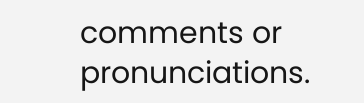comments or pronunciations.